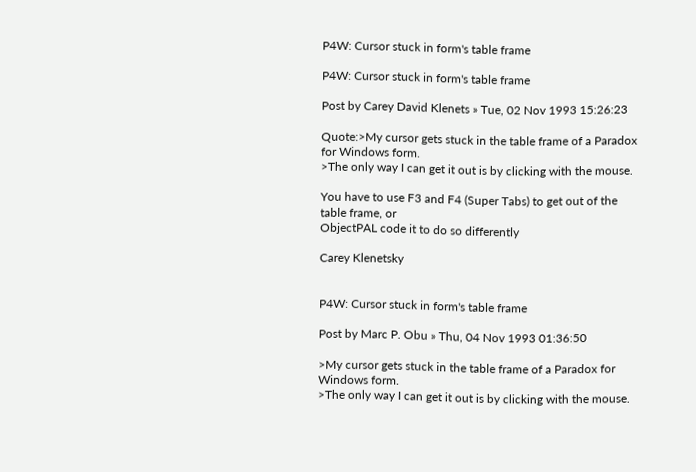P4W: Cursor stuck in form's table frame

P4W: Cursor stuck in form's table frame

Post by Carey David Klenets » Tue, 02 Nov 1993 15:26:23

Quote:>My cursor gets stuck in the table frame of a Paradox for Windows form.
>The only way I can get it out is by clicking with the mouse.

You have to use F3 and F4 (Super Tabs) to get out of the table frame, or
ObjectPAL code it to do so differently

Carey Klenetsky


P4W: Cursor stuck in form's table frame

Post by Marc P. Obu » Thu, 04 Nov 1993 01:36:50

>My cursor gets stuck in the table frame of a Paradox for Windows form.
>The only way I can get it out is by clicking with the mouse.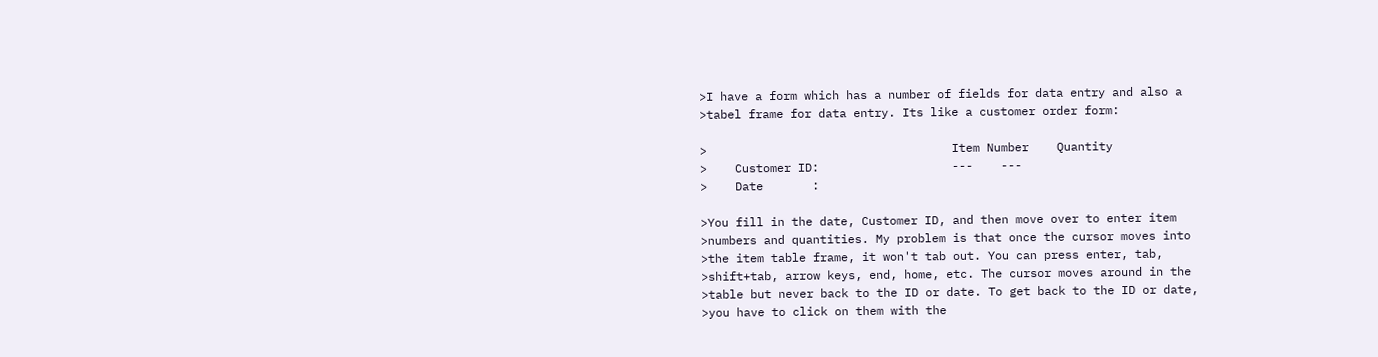>I have a form which has a number of fields for data entry and also a
>tabel frame for data entry. Its like a customer order form:

>                                   Item Number    Quantity
>    Customer ID:                   ---    ---
>    Date       :

>You fill in the date, Customer ID, and then move over to enter item
>numbers and quantities. My problem is that once the cursor moves into
>the item table frame, it won't tab out. You can press enter, tab,
>shift+tab, arrow keys, end, home, etc. The cursor moves around in the
>table but never back to the ID or date. To get back to the ID or date,
>you have to click on them with the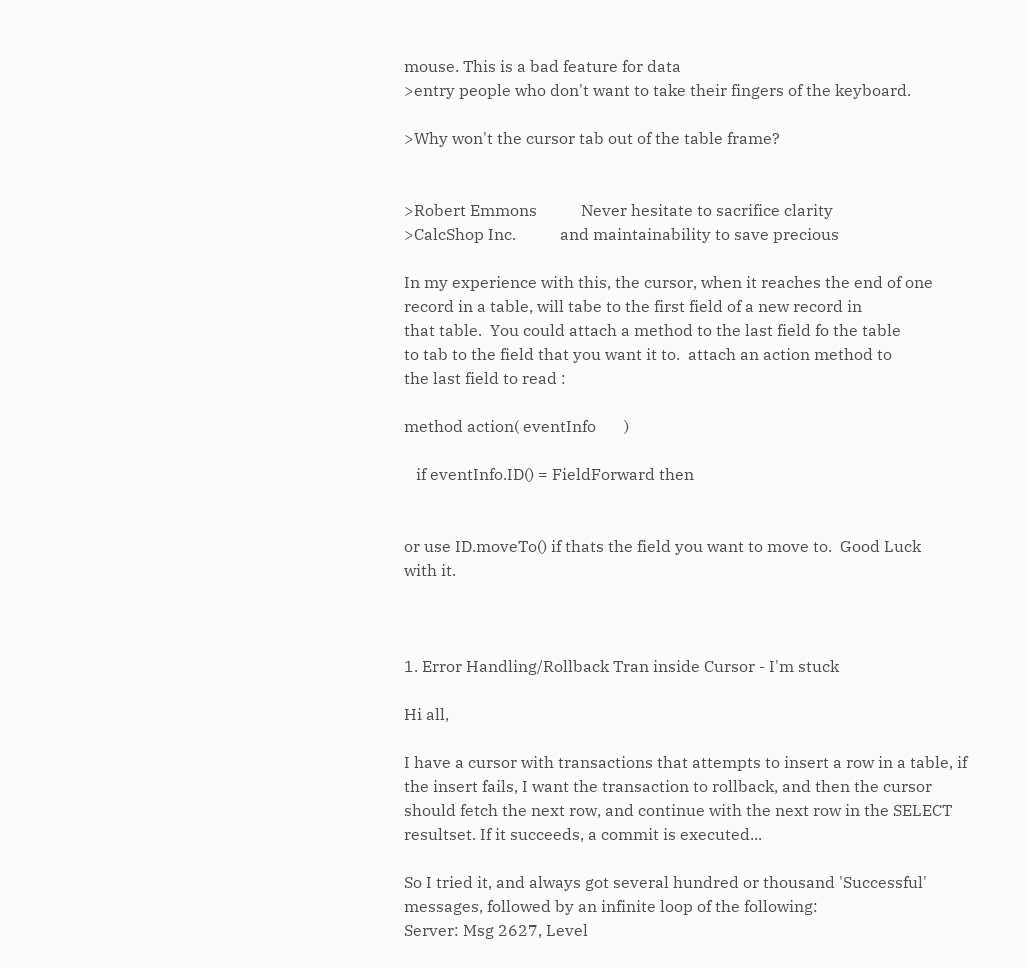mouse. This is a bad feature for data
>entry people who don't want to take their fingers of the keyboard.

>Why won't the cursor tab out of the table frame?


>Robert Emmons           Never hesitate to sacrifice clarity
>CalcShop Inc.           and maintainability to save precious

In my experience with this, the cursor, when it reaches the end of one
record in a table, will tabe to the first field of a new record in
that table.  You could attach a method to the last field fo the table
to tab to the field that you want it to.  attach an action method to
the last field to read :

method action( eventInfo       )

   if eventInfo.ID() = FieldForward then


or use ID.moveTo() if thats the field you want to move to.  Good Luck
with it.



1. Error Handling/Rollback Tran inside Cursor - I'm stuck

Hi all,

I have a cursor with transactions that attempts to insert a row in a table, if the insert fails, I want the transaction to rollback, and then the cursor should fetch the next row, and continue with the next row in the SELECT resultset. If it succeeds, a commit is executed...

So I tried it, and always got several hundred or thousand 'Successful' messages, followed by an infinite loop of the following:
Server: Msg 2627, Level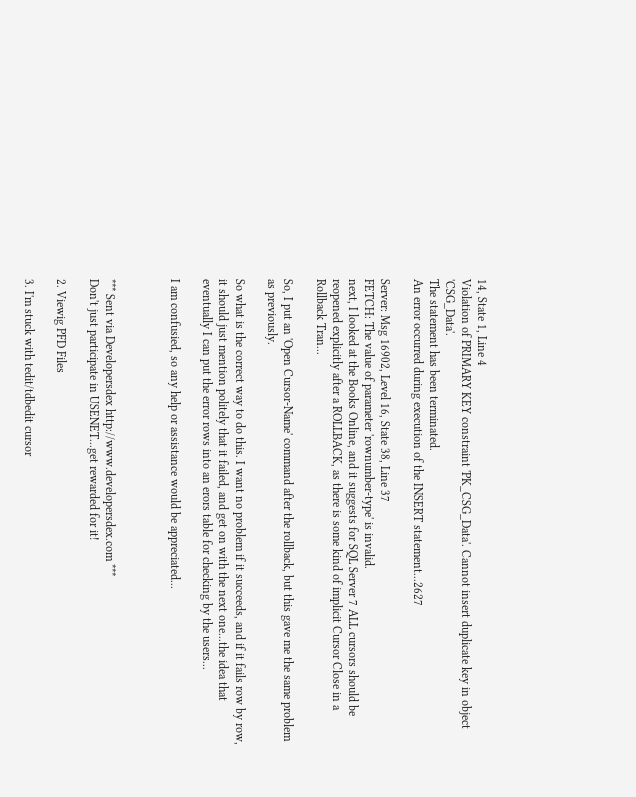14, State 1, Line 4
Violation of PRIMARY KEY constraint 'PK_CSG_Data'. Cannot insert duplicate key in object 'CSG_Data'.
The statement has been terminated.
An error occurred during execution of the INSERT statement...2627

Server: Msg 16902, Level 16, State 38, Line 37
FETCH: The value of parameter 'rownumber-type' is invalid.
next, I looked at the Books Online, and it suggests for SQL Server 7 ALL cursors should be reopened explicitly after a ROLLBACK, as there is some kind of implicit Cursor Close in a Rollback Tran...

So, I put an 'Open Cursor-Name' command after the rollback, but this gave me the same problem as previously.

So what is the correct way to do this. I want no problem if it succeeds, and if it fails row by row, it should just mention politely that it failed, and get on with the next one...the idea that eventually I can put the error rows into an erors table for checking by the users...

I am confusied, so any help or assistance would be appreciated...



*** Sent via Developersdex http://www.developersdex.com ***
Don't just participate in USENET...get rewarded for it!

2. Viewig PFD Files

3. I'm stuck with tedit/tdbedit cursor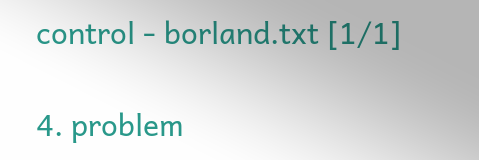control - borland.txt [1/1]

4. problem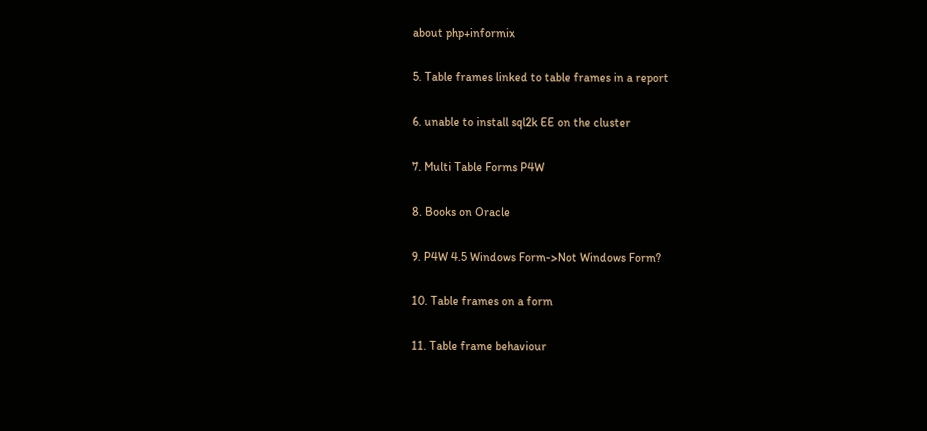about php+informix

5. Table frames linked to table frames in a report

6. unable to install sql2k EE on the cluster

7. Multi Table Forms P4W

8. Books on Oracle

9. P4W 4.5 Windows Form->Not Windows Form?

10. Table frames on a form

11. Table frame behaviour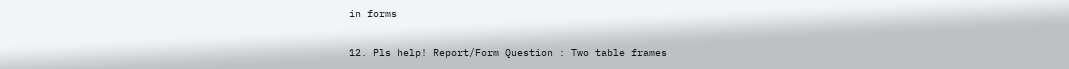in forms

12. Pls help! Report/Form Question : Two table frames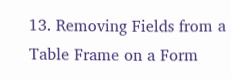13. Removing Fields from a Table Frame on a Form